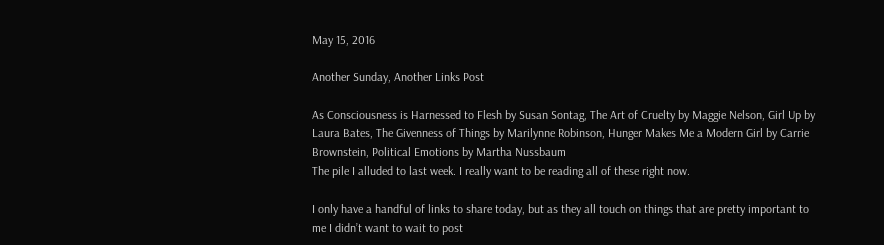May 15, 2016

Another Sunday, Another Links Post

As Consciousness is Harnessed to Flesh by Susan Sontag, The Art of Cruelty by Maggie Nelson, Girl Up by Laura Bates, The Givenness of Things by Marilynne Robinson, Hunger Makes Me a Modern Girl by Carrie Brownstein, Political Emotions by Martha Nussbaum
The pile I alluded to last week. I really want to be reading all of these right now.

I only have a handful of links to share today, but as they all touch on things that are pretty important to me I didn’t want to wait to post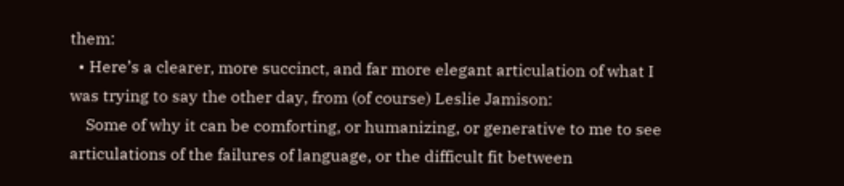them:
  • Here’s a clearer, more succinct, and far more elegant articulation of what I was trying to say the other day, from (of course) Leslie Jamison:
    Some of why it can be comforting, or humanizing, or generative to me to see articulations of the failures of language, or the difficult fit between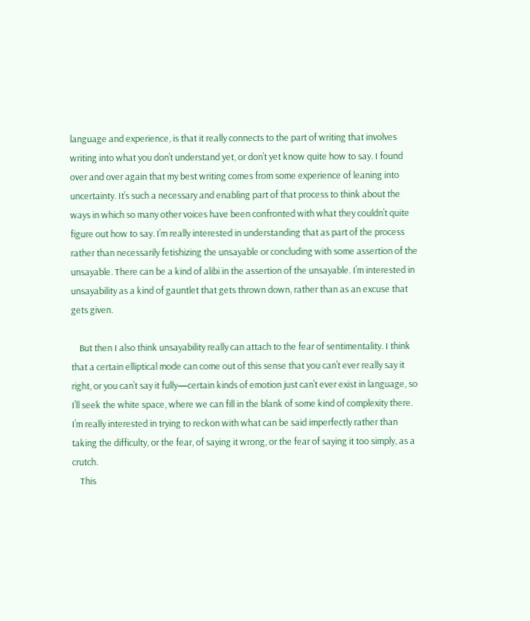language and experience, is that it really connects to the part of writing that involves writing into what you don’t understand yet, or don’t yet know quite how to say. I found over and over again that my best writing comes from some experience of leaning into uncertainty. It’s such a necessary and enabling part of that process to think about the ways in which so many other voices have been confronted with what they couldn’t quite figure out how to say. I’m really interested in understanding that as part of the process rather than necessarily fetishizing the unsayable or concluding with some assertion of the unsayable. There can be a kind of alibi in the assertion of the unsayable. I’m interested in unsayability as a kind of gauntlet that gets thrown down, rather than as an excuse that gets given.

    But then I also think unsayability really can attach to the fear of sentimentality. I think that a certain elliptical mode can come out of this sense that you can’t ever really say it right, or you can’t say it fully—certain kinds of emotion just can’t ever exist in language, so I’ll seek the white space, where we can fill in the blank of some kind of complexity there. I’m really interested in trying to reckon with what can be said imperfectly rather than taking the difficulty, or the fear, of saying it wrong, or the fear of saying it too simply, as a crutch.
    This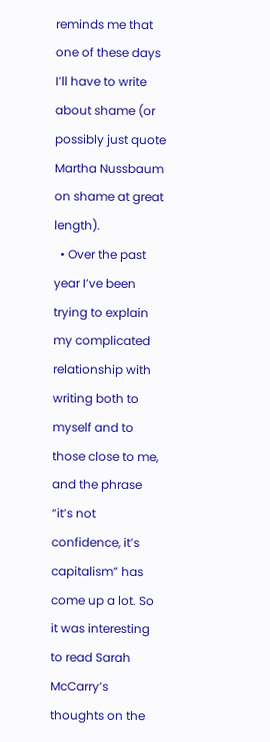reminds me that one of these days I’ll have to write about shame (or possibly just quote Martha Nussbaum on shame at great length).
  • Over the past year I’ve been trying to explain my complicated relationship with writing both to myself and to those close to me, and the phrase “it’s not confidence, it’s capitalism” has come up a lot. So it was interesting to read Sarah McCarry’s thoughts on the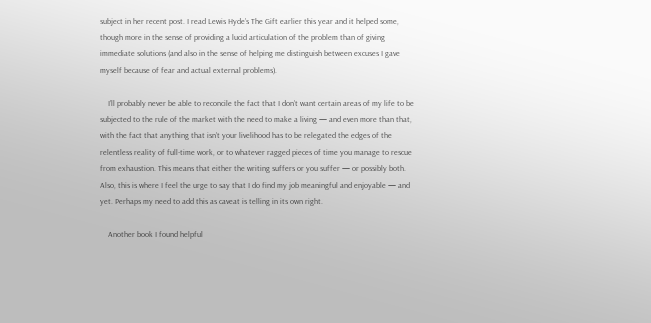subject in her recent post. I read Lewis Hyde’s The Gift earlier this year and it helped some, though more in the sense of providing a lucid articulation of the problem than of giving immediate solutions (and also in the sense of helping me distinguish between excuses I gave myself because of fear and actual external problems).

    I’ll probably never be able to reconcile the fact that I don’t want certain areas of my life to be subjected to the rule of the market with the need to make a living — and even more than that, with the fact that anything that isn’t your livelihood has to be relegated the edges of the relentless reality of full-time work, or to whatever ragged pieces of time you manage to rescue from exhaustion. This means that either the writing suffers or you suffer — or possibly both. Also, this is where I feel the urge to say that I do find my job meaningful and enjoyable — and yet. Perhaps my need to add this as caveat is telling in its own right.

    Another book I found helpful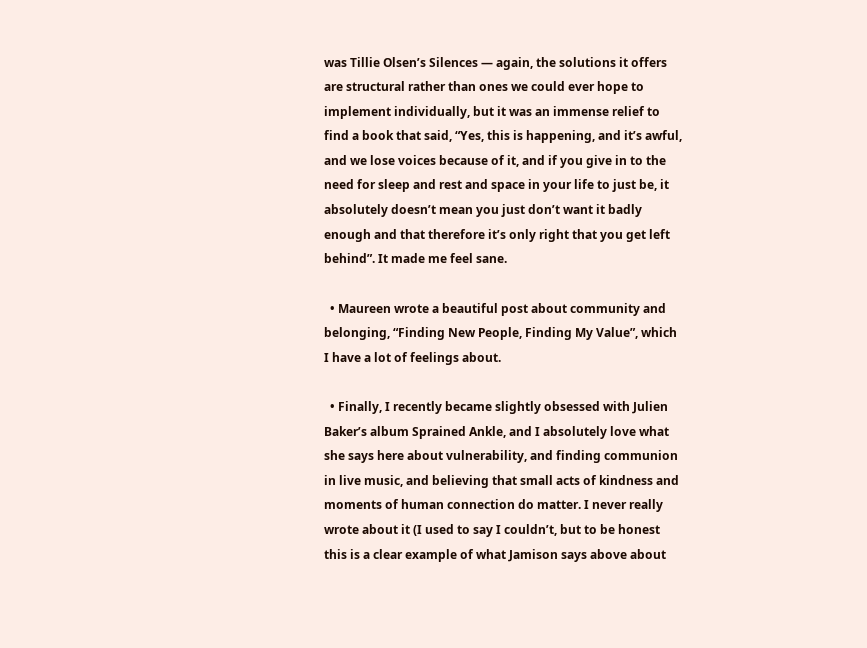was Tillie Olsen’s Silences — again, the solutions it offers are structural rather than ones we could ever hope to implement individually, but it was an immense relief to find a book that said, “Yes, this is happening, and it’s awful, and we lose voices because of it, and if you give in to the need for sleep and rest and space in your life to just be, it absolutely doesn’t mean you just don’t want it badly enough and that therefore it’s only right that you get left behind”. It made me feel sane.

  • Maureen wrote a beautiful post about community and belonging, “Finding New People, Finding My Value”, which I have a lot of feelings about.

  • Finally, I recently became slightly obsessed with Julien Baker’s album Sprained Ankle, and I absolutely love what she says here about vulnerability, and finding communion in live music, and believing that small acts of kindness and moments of human connection do matter. I never really wrote about it (I used to say I couldn’t, but to be honest this is a clear example of what Jamison says above about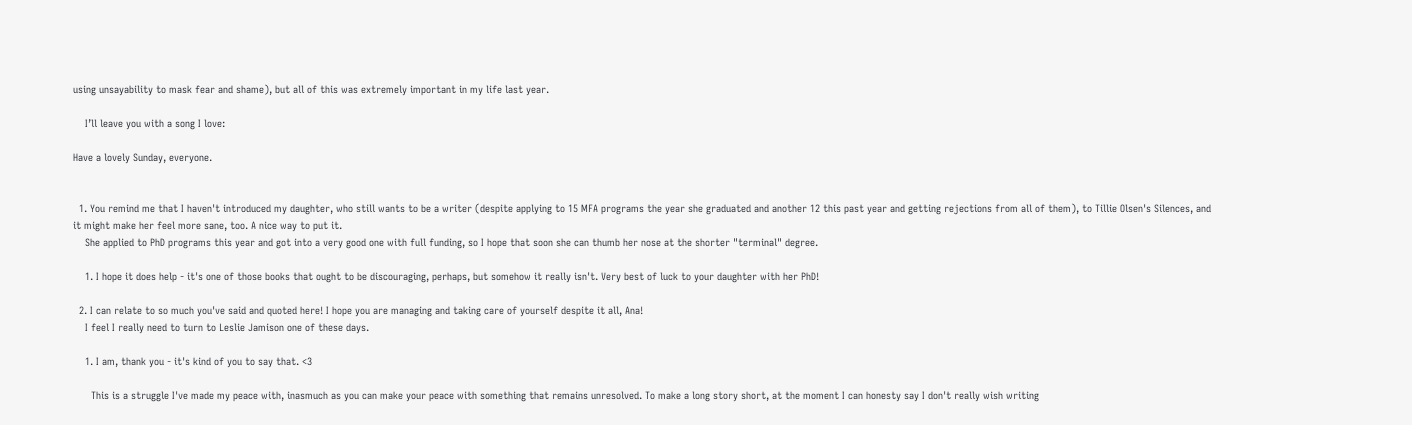using unsayability to mask fear and shame), but all of this was extremely important in my life last year.

    I’ll leave you with a song I love:

Have a lovely Sunday, everyone.


  1. You remind me that I haven't introduced my daughter, who still wants to be a writer (despite applying to 15 MFA programs the year she graduated and another 12 this past year and getting rejections from all of them), to Tillie Olsen's Silences, and it might make her feel more sane, too. A nice way to put it.
    She applied to PhD programs this year and got into a very good one with full funding, so I hope that soon she can thumb her nose at the shorter "terminal" degree.

    1. I hope it does help - it's one of those books that ought to be discouraging, perhaps, but somehow it really isn't. Very best of luck to your daughter with her PhD!

  2. I can relate to so much you've said and quoted here! I hope you are managing and taking care of yourself despite it all, Ana!
    I feel I really need to turn to Leslie Jamison one of these days.

    1. I am, thank you - it's kind of you to say that. <3

      This is a struggle I've made my peace with, inasmuch as you can make your peace with something that remains unresolved. To make a long story short, at the moment I can honesty say I don't really wish writing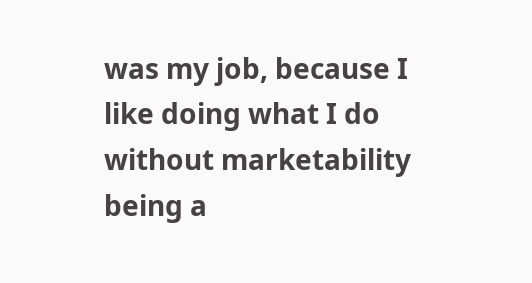was my job, because I like doing what I do without marketability being a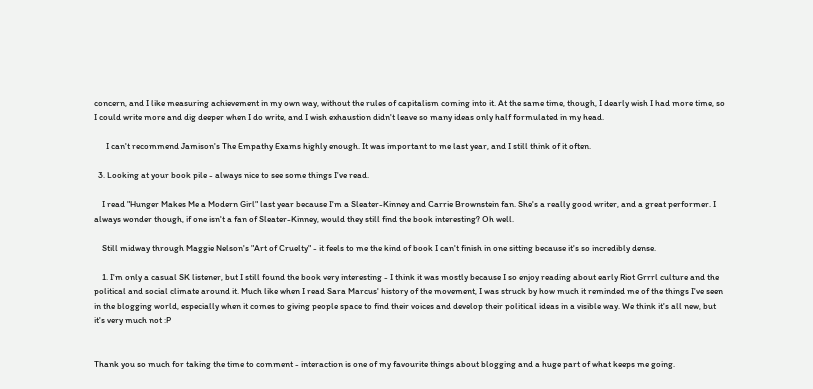concern, and I like measuring achievement in my own way, without the rules of capitalism coming into it. At the same time, though, I dearly wish I had more time, so I could write more and dig deeper when I do write, and I wish exhaustion didn't leave so many ideas only half formulated in my head.

      I can't recommend Jamison's The Empathy Exams highly enough. It was important to me last year, and I still think of it often.

  3. Looking at your book pile - always nice to see some things I've read.

    I read "Hunger Makes Me a Modern Girl" last year because I'm a Sleater-Kinney and Carrie Brownstein fan. She's a really good writer, and a great performer. I always wonder though, if one isn't a fan of Sleater-Kinney, would they still find the book interesting? Oh well.

    Still midway through Maggie Nelson's "Art of Cruelty" - it feels to me the kind of book I can't finish in one sitting because it's so incredibly dense.

    1. I'm only a casual SK listener, but I still found the book very interesting - I think it was mostly because I so enjoy reading about early Riot Grrrl culture and the political and social climate around it. Much like when I read Sara Marcus' history of the movement, I was struck by how much it reminded me of the things I've seen in the blogging world, especially when it comes to giving people space to find their voices and develop their political ideas in a visible way. We think it's all new, but it's very much not :P


Thank you so much for taking the time to comment - interaction is one of my favourite things about blogging and a huge part of what keeps me going.